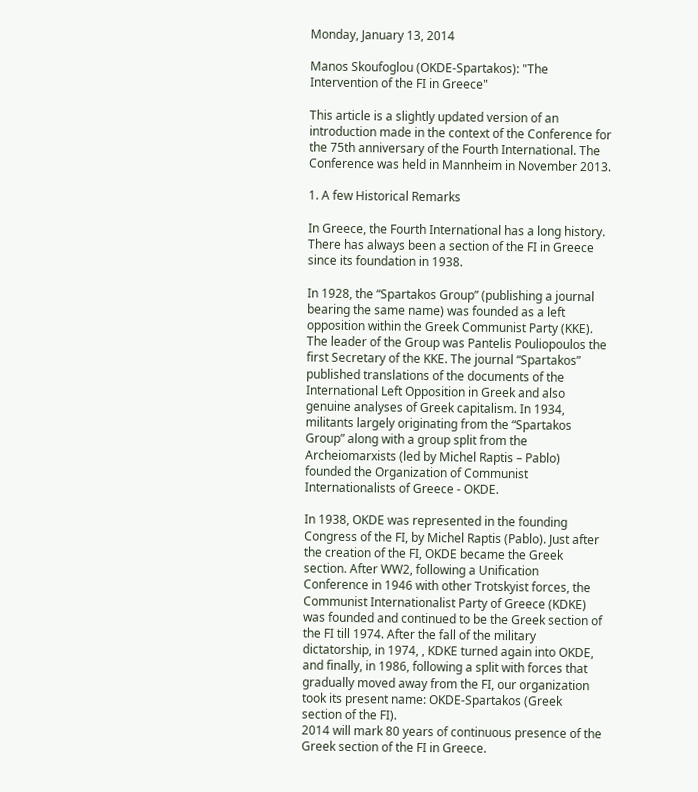Monday, January 13, 2014

Manos Skoufoglou (OKDE-Spartakos): "The Intervention of the FI in Greece"

This article is a slightly updated version of an introduction made in the context of the Conference for the 75th anniversary of the Fourth International. The Conference was held in Mannheim in November 2013.

1. A few Historical Remarks

In Greece, the Fourth International has a long history. There has always been a section of the FI in Greece since its foundation in 1938.

In 1928, the “Spartakos Group” (publishing a journal bearing the same name) was founded as a left opposition within the Greek Communist Party (KKE). The leader of the Group was Pantelis Pouliopoulos the first Secretary of the KKE. The journal “Spartakos” published translations of the documents of the International Left Opposition in Greek and also genuine analyses of Greek capitalism. In 1934, militants largely originating from the “Spartakos Group” along with a group split from the Archeiomarxists (led by Michel Raptis – Pablo) founded the Organization of Communist Internationalists of Greece - OKDE.

In 1938, OKDE was represented in the founding Congress of the FI, by Michel Raptis (Pablo). Just after the creation of the FI, OKDE became the Greek section. After WW2, following a Unification Conference in 1946 with other Trotskyist forces, the Communist Internationalist Party of Greece (KDKE) was founded and continued to be the Greek section of the FI till 1974. After the fall of the military dictatorship, in 1974, , KDKE turned again into OKDE, and finally, in 1986, following a split with forces that gradually moved away from the FI, our organization took its present name: OKDE-Spartakos (Greek section of the FI).
2014 will mark 80 years of continuous presence of the Greek section of the FI in Greece.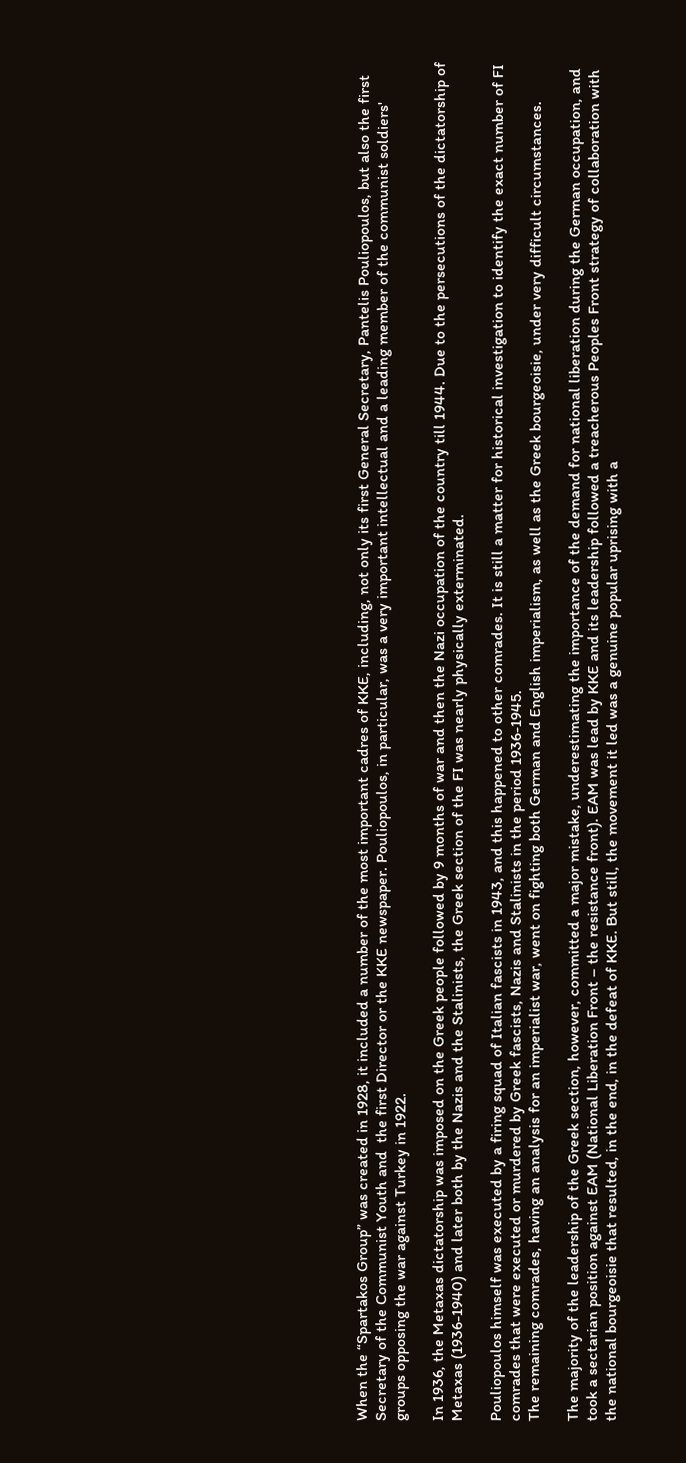When the “Spartakos Group” was created in 1928, it included a number of the most important cadres of KKE, including, not only its first General Secretary, Pantelis Pouliopoulos, but also the first Secretary of the Communist Youth and  the first Director or the KKE newspaper. Pouliopoulos, in particular, was a very important intellectual and a leading member of the communist soldiers' groups opposing the war against Turkey in 1922.

In 1936, the Metaxas dictatorship was imposed on the Greek people followed by 9 months of war and then the Nazi occupation of the country till 1944. Due to the persecutions of the dictatorship of Metaxas (1936-1940) and later both by the Nazis and the Stalinists, the Greek section of the FI was nearly physically exterminated.

Pouliopoulos himself was executed by a firing squad of Italian fascists in 1943, and this happened to other comrades. It is still a matter for historical investigation to identify the exact number of FI comrades that were executed or murdered by Greek fascists, Nazis and Stalinists in the period 1936-1945.
The remaining comrades, having an analysis for an imperialist war, went on fighting both German and English imperialism, as well as the Greek bourgeoisie, under very difficult circumstances.

The majority of the leadership of the Greek section, however, committed a major mistake, underestimating the importance of the demand for national liberation during the German occupation, and took a sectarian position against EAM (National Liberation Front – the resistance front). EAM was lead by KKE and its leadership followed a treacherous Peoples Front strategy of collaboration with the national bourgeoisie that resulted, in the end, in the defeat of KKE. But still, the movement it led was a genuine popular uprising with a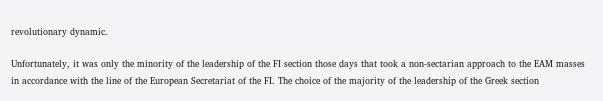revolutionary dynamic.

Unfortunately, it was only the minority of the leadership of the FI section those days that took a non-sectarian approach to the EAM masses in accordance with the line of the European Secretariat of the FI. The choice of the majority of the leadership of the Greek section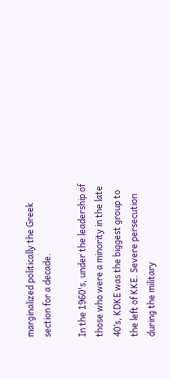marginalized politically the Greek section for a decade.

In the 1960's, under the leadership of those who were a minority in the late 40’s, KDKE was the biggest group to the left of KKE. Severe persecution during the military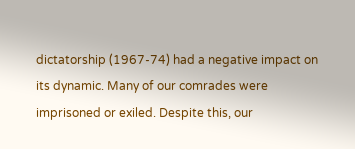dictatorship (1967-74) had a negative impact on its dynamic. Many of our comrades were imprisoned or exiled. Despite this, our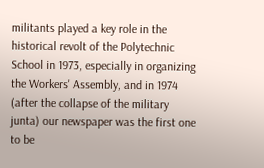militants played a key role in the historical revolt of the Polytechnic School in 1973, especially in organizing the Workers' Assembly, and in 1974 (after the collapse of the military junta) our newspaper was the first one to be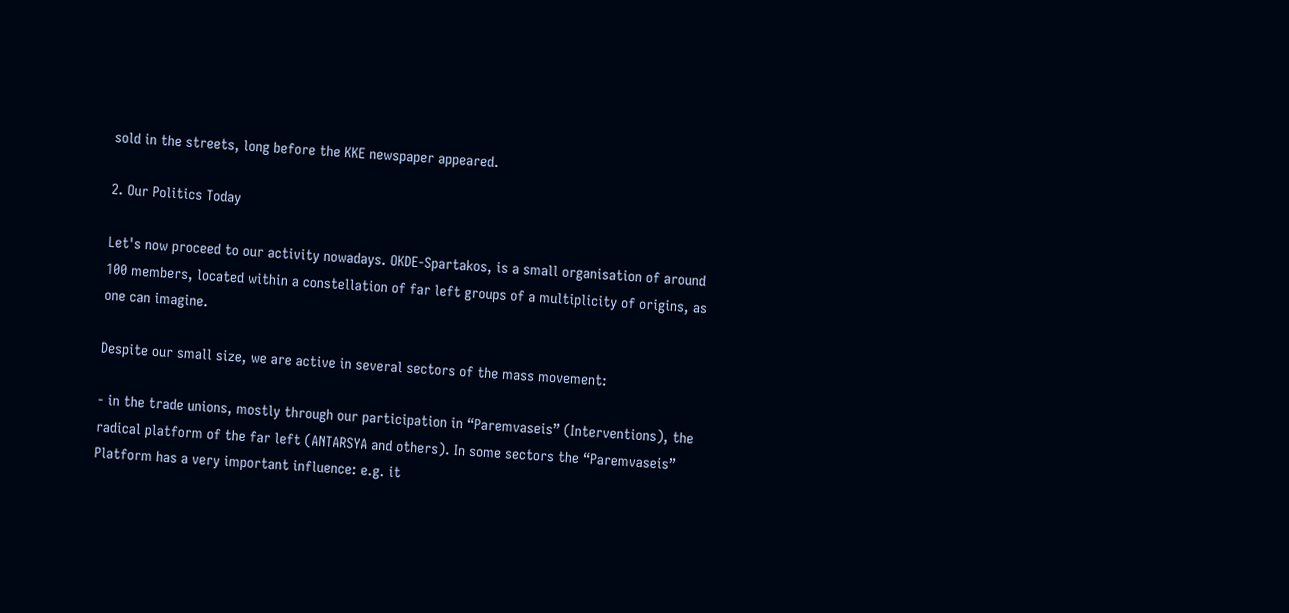sold in the streets, long before the KKE newspaper appeared.

2. Our Politics Today

Let's now proceed to our activity nowadays. OKDE-Spartakos, is a small organisation of around 100 members, located within a constellation of far left groups of a multiplicity of origins, as one can imagine.

Despite our small size, we are active in several sectors of the mass movement:

- in the trade unions, mostly through our participation in “Paremvaseis” (Interventions), the radical platform of the far left (ANTARSYA and others). In some sectors the “Paremvaseis” Platform has a very important influence: e.g. it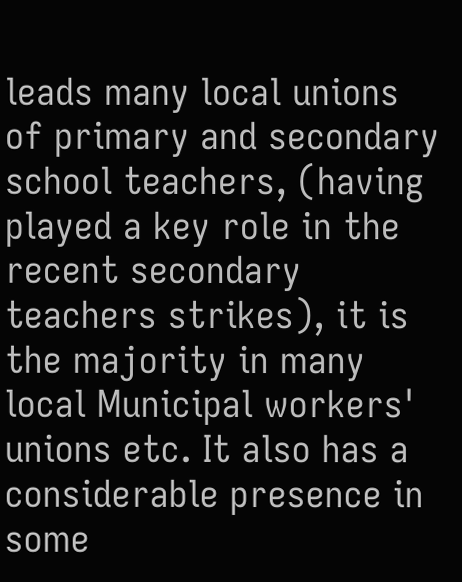leads many local unions of primary and secondary school teachers, (having played a key role in the recent secondary teachers strikes), it is the majority in many local Municipal workers' unions etc. It also has a considerable presence in some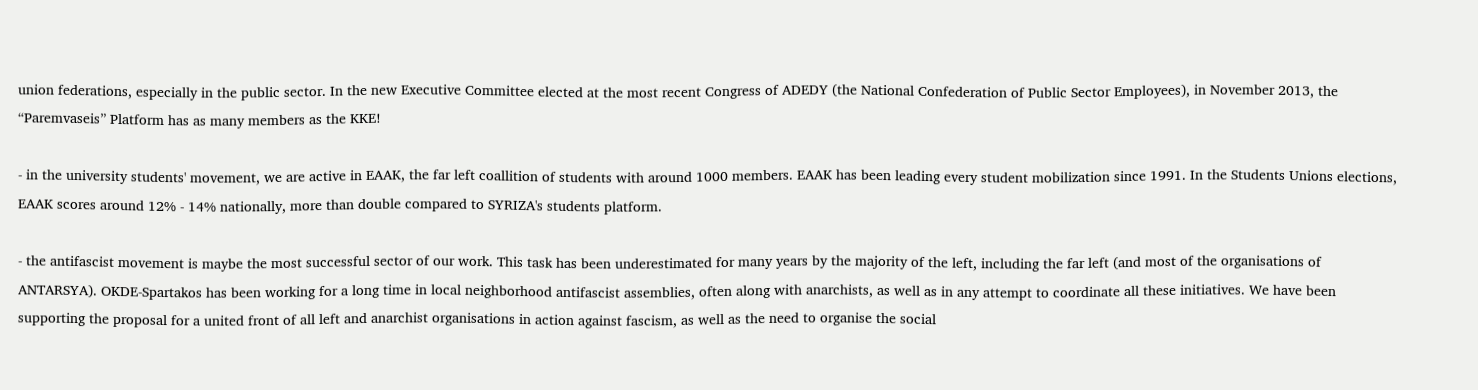union federations, especially in the public sector. In the new Executive Committee elected at the most recent Congress of ADEDY (the National Confederation of Public Sector Employees), in November 2013, the “Paremvaseis” Platform has as many members as the KKE!

- in the university students' movement, we are active in EAAK, the far left coallition of students with around 1000 members. EAAK has been leading every student mobilization since 1991. In the Students Unions elections, EAAK scores around 12% - 14% nationally, more than double compared to SYRIZA's students platform.

- the antifascist movement is maybe the most successful sector of our work. This task has been underestimated for many years by the majority of the left, including the far left (and most of the organisations of ANTARSYA). OKDE-Spartakos has been working for a long time in local neighborhood antifascist assemblies, often along with anarchists, as well as in any attempt to coordinate all these initiatives. We have been supporting the proposal for a united front of all left and anarchist organisations in action against fascism, as well as the need to organise the social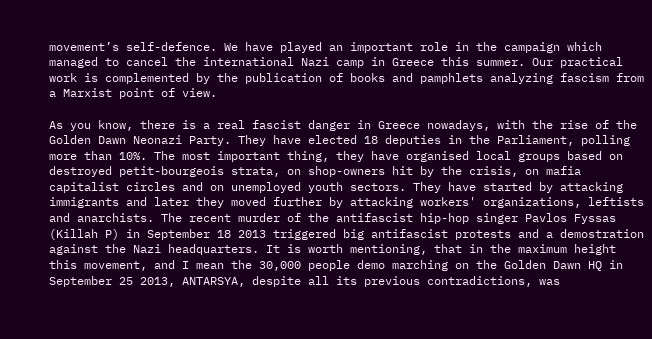movement’s self-defence. We have played an important role in the campaign which managed to cancel the international Nazi camp in Greece this summer. Our practical work is complemented by the publication of books and pamphlets analyzing fascism from a Marxist point of view.

As you know, there is a real fascist danger in Greece nowadays, with the rise of the Golden Dawn Neonazi Party. They have elected 18 deputies in the Parliament, polling more than 10%. The most important thing, they have organised local groups based on destroyed petit-bourgeois strata, on shop-owners hit by the crisis, on mafia capitalist circles and on unemployed youth sectors. They have started by attacking immigrants and later they moved further by attacking workers' organizations, leftists and anarchists. The recent murder of the antifascist hip-hop singer Pavlos Fyssas (Killah P) in September 18 2013 triggered big antifascist protests and a demostration against the Nazi headquarters. It is worth mentioning, that in the maximum height this movement, and I mean the 30,000 people demo marching on the Golden Dawn HQ in September 25 2013, ANTARSYA, despite all its previous contradictions, was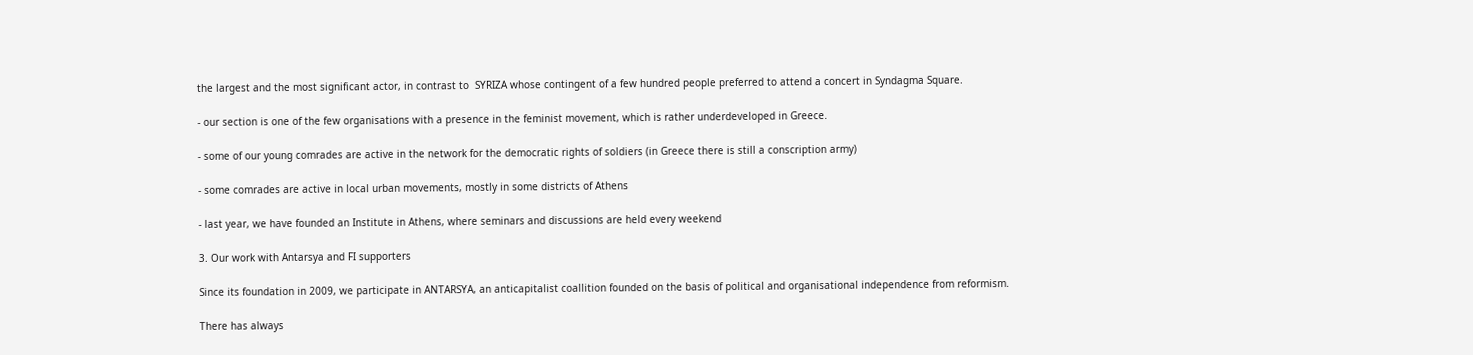the largest and the most significant actor, in contrast to  SYRIZA whose contingent of a few hundred people preferred to attend a concert in Syndagma Square.

- our section is one of the few organisations with a presence in the feminist movement, which is rather underdeveloped in Greece.

- some of our young comrades are active in the network for the democratic rights of soldiers (in Greece there is still a conscription army)

- some comrades are active in local urban movements, mostly in some districts of Athens

- last year, we have founded an Institute in Athens, where seminars and discussions are held every weekend

3. Our work with Antarsya and FI supporters

Since its foundation in 2009, we participate in ANTARSYA, an anticapitalist coallition founded on the basis of political and organisational independence from reformism.

There has always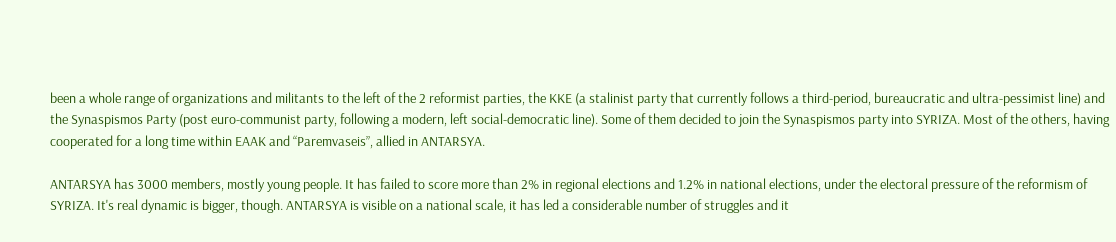been a whole range of organizations and militants to the left of the 2 reformist parties, the KKE (a stalinist party that currently follows a third-period, bureaucratic and ultra-pessimist line) and the Synaspismos Party (post euro-communist party, following a modern, left social-democratic line). Some of them decided to join the Synaspismos party into SYRIZA. Most of the others, having cooperated for a long time within EAAK and “Paremvaseis”, allied in ANTARSYA.

ANTARSYA has 3000 members, mostly young people. It has failed to score more than 2% in regional elections and 1.2% in national elections, under the electoral pressure of the reformism of SYRIZA. It's real dynamic is bigger, though. ANTARSYA is visible on a national scale, it has led a considerable number of struggles and it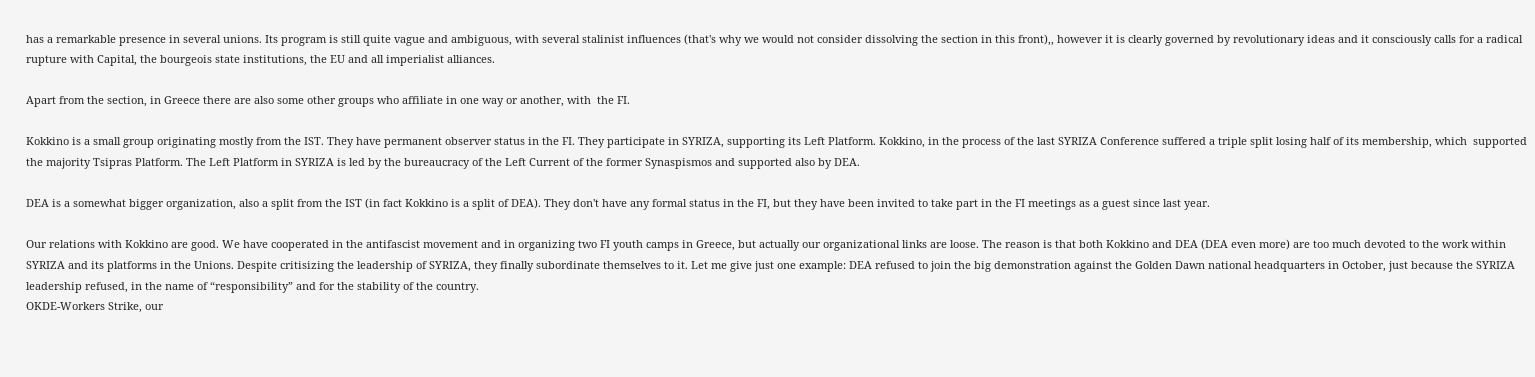has a remarkable presence in several unions. Its program is still quite vague and ambiguous, with several stalinist influences (that's why we would not consider dissolving the section in this front),, however it is clearly governed by revolutionary ideas and it consciously calls for a radical rupture with Capital, the bourgeois state institutions, the EU and all imperialist alliances.

Apart from the section, in Greece there are also some other groups who affiliate in one way or another, with  the FI.

Kokkino is a small group originating mostly from the IST. They have permanent observer status in the FI. They participate in SYRIZA, supporting its Left Platform. Kokkino, in the process of the last SYRIZA Conference suffered a triple split losing half of its membership, which  supported the majority Tsipras Platform. The Left Platform in SYRIZA is led by the bureaucracy of the Left Current of the former Synaspismos and supported also by DEA.

DEA is a somewhat bigger organization, also a split from the IST (in fact Kokkino is a split of DEA). They don't have any formal status in the FI, but they have been invited to take part in the FI meetings as a guest since last year.

Our relations with Kokkino are good. We have cooperated in the antifascist movement and in organizing two FI youth camps in Greece, but actually our organizational links are loose. The reason is that both Kokkino and DEA (DEA even more) are too much devoted to the work within SYRIZA and its platforms in the Unions. Despite critisizing the leadership of SYRIZA, they finally subordinate themselves to it. Let me give just one example: DEA refused to join the big demonstration against the Golden Dawn national headquarters in October, just because the SYRIZA leadership refused, in the name of “responsibility” and for the stability of the country.
OKDE-Workers Strike, our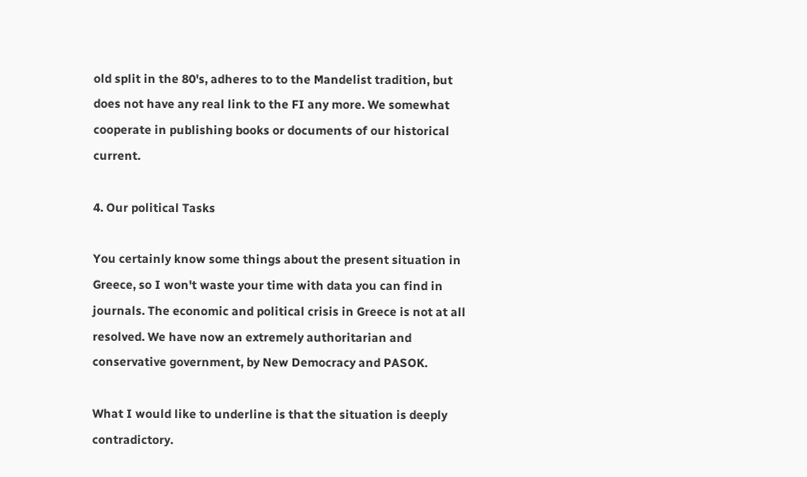old split in the 80's, adheres to to the Mandelist tradition, but does not have any real link to the FI any more. We somewhat cooperate in publishing books or documents of our historical current.

4. Our political Tasks

You certainly know some things about the present situation in Greece, so I won't waste your time with data you can find in journals. The economic and political crisis in Greece is not at all resolved. We have now an extremely authoritarian and conservative government, by New Democracy and PASOK.

What I would like to underline is that the situation is deeply contradictory.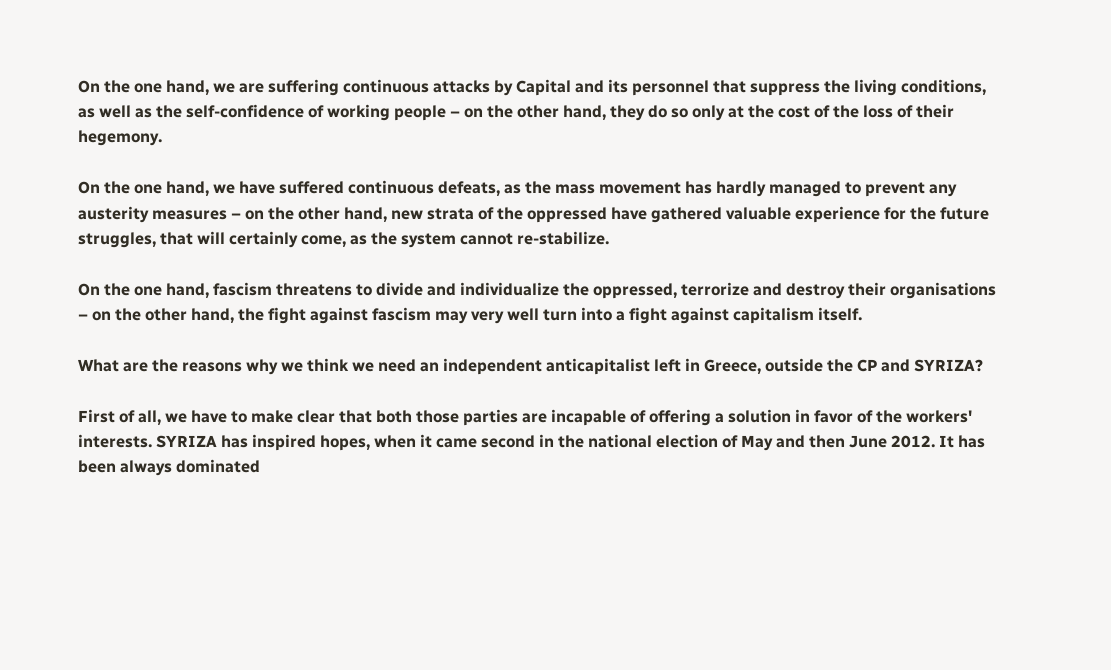On the one hand, we are suffering continuous attacks by Capital and its personnel that suppress the living conditions, as well as the self-confidence of working people – on the other hand, they do so only at the cost of the loss of their hegemony.

On the one hand, we have suffered continuous defeats, as the mass movement has hardly managed to prevent any austerity measures – on the other hand, new strata of the oppressed have gathered valuable experience for the future struggles, that will certainly come, as the system cannot re-stabilize.

On the one hand, fascism threatens to divide and individualize the oppressed, terrorize and destroy their organisations – on the other hand, the fight against fascism may very well turn into a fight against capitalism itself.

What are the reasons why we think we need an independent anticapitalist left in Greece, outside the CP and SYRIZA?

First of all, we have to make clear that both those parties are incapable of offering a solution in favor of the workers' interests. SYRIZA has inspired hopes, when it came second in the national election of May and then June 2012. It has been always dominated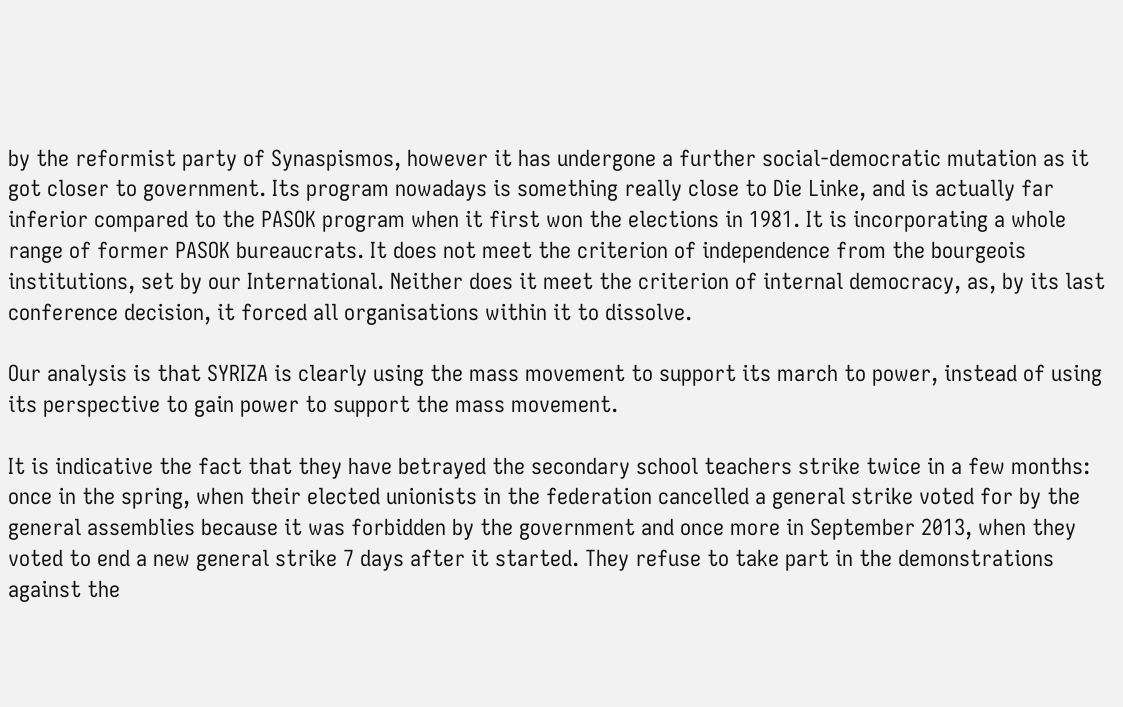by the reformist party of Synaspismos, however it has undergone a further social-democratic mutation as it got closer to government. Its program nowadays is something really close to Die Linke, and is actually far inferior compared to the PASOK program when it first won the elections in 1981. It is incorporating a whole range of former PASOK bureaucrats. It does not meet the criterion of independence from the bourgeois institutions, set by our International. Neither does it meet the criterion of internal democracy, as, by its last conference decision, it forced all organisations within it to dissolve.

Our analysis is that SYRIZA is clearly using the mass movement to support its march to power, instead of using its perspective to gain power to support the mass movement.

It is indicative the fact that they have betrayed the secondary school teachers strike twice in a few months: once in the spring, when their elected unionists in the federation cancelled a general strike voted for by the general assemblies because it was forbidden by the government and once more in September 2013, when they voted to end a new general strike 7 days after it started. They refuse to take part in the demonstrations against the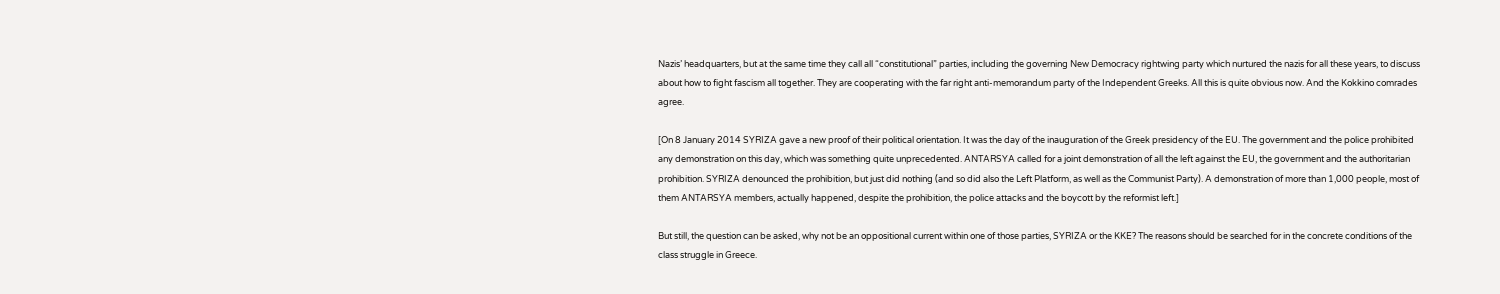Nazis’ headquarters, but at the same time they call all “constitutional” parties, including the governing New Democracy rightwing party which nurtured the nazis for all these years, to discuss about how to fight fascism all together. They are cooperating with the far right anti-memorandum party of the Independent Greeks. All this is quite obvious now. And the Kokkino comrades agree.

[On 8 January 2014 SYRIZA gave a new proof of their political orientation. It was the day of the inauguration of the Greek presidency of the EU. The government and the police prohibited any demonstration on this day, which was something quite unprecedented. ANTARSYA called for a joint demonstration of all the left against the EU, the government and the authoritarian prohibition. SYRIZA denounced the prohibition, but just did nothing (and so did also the Left Platform, as well as the Communist Party). A demonstration of more than 1,000 people, most of them ANTARSYA members, actually happened, despite the prohibition, the police attacks and the boycott by the reformist left.]

But still, the question can be asked, why not be an oppositional current within one of those parties, SYRIZA or the KKE? The reasons should be searched for in the concrete conditions of the class struggle in Greece.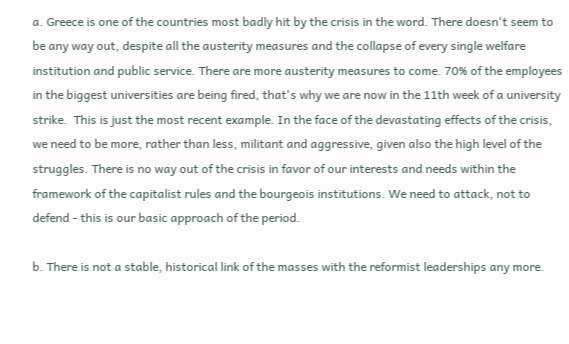a. Greece is one of the countries most badly hit by the crisis in the word. There doesn't seem to be any way out, despite all the austerity measures and the collapse of every single welfare institution and public service. There are more austerity measures to come. 70% of the employees in the biggest universities are being fired, that's why we are now in the 11th week of a university strike.  This is just the most recent example. In the face of the devastating effects of the crisis, we need to be more, rather than less, militant and aggressive, given also the high level of the struggles. There is no way out of the crisis in favor of our interests and needs within the framework of the capitalist rules and the bourgeois institutions. We need to attack, not to defend - this is our basic approach of the period.

b. There is not a stable, historical link of the masses with the reformist leaderships any more.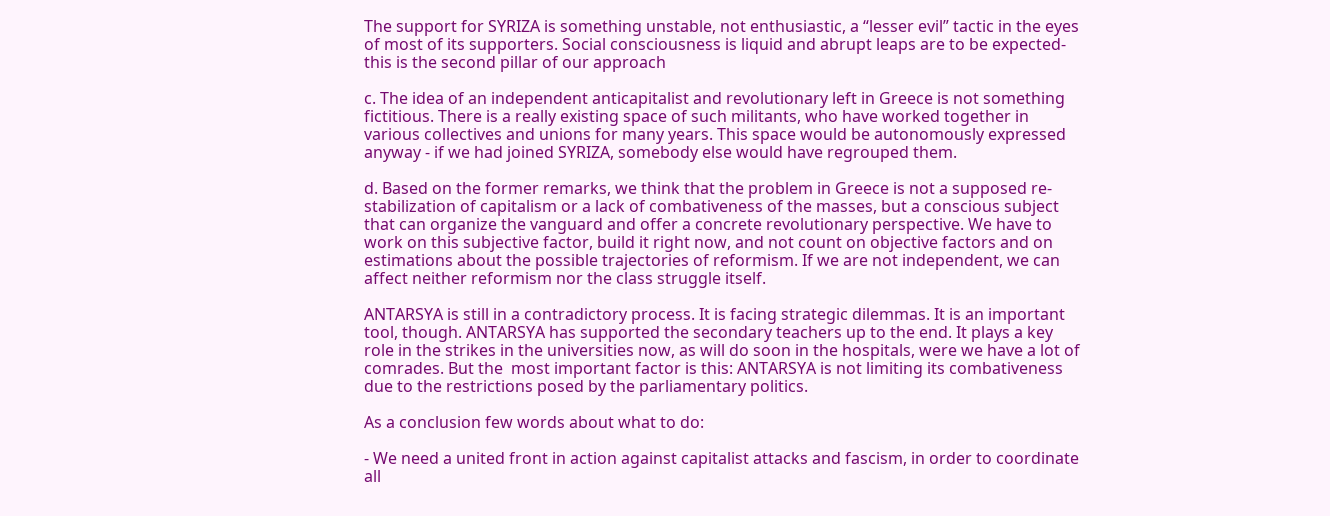The support for SYRIZA is something unstable, not enthusiastic, a “lesser evil” tactic in the eyes of most of its supporters. Social consciousness is liquid and abrupt leaps are to be expected-this is the second pillar of our approach

c. The idea of an independent anticapitalist and revolutionary left in Greece is not something fictitious. There is a really existing space of such militants, who have worked together in various collectives and unions for many years. This space would be autonomously expressed anyway - if we had joined SYRIZA, somebody else would have regrouped them.

d. Based on the former remarks, we think that the problem in Greece is not a supposed re-stabilization of capitalism or a lack of combativeness of the masses, but a conscious subject that can organize the vanguard and offer a concrete revolutionary perspective. We have to work on this subjective factor, build it right now, and not count on objective factors and on estimations about the possible trajectories of reformism. If we are not independent, we can affect neither reformism nor the class struggle itself.

ANTARSYA is still in a contradictory process. It is facing strategic dilemmas. It is an important tool, though. ANTARSYA has supported the secondary teachers up to the end. It plays a key role in the strikes in the universities now, as will do soon in the hospitals, were we have a lot of comrades. But the  most important factor is this: ANTARSYA is not limiting its combativeness due to the restrictions posed by the parliamentary politics.

As a conclusion few words about what to do:

- We need a united front in action against capitalist attacks and fascism, in order to coordinate all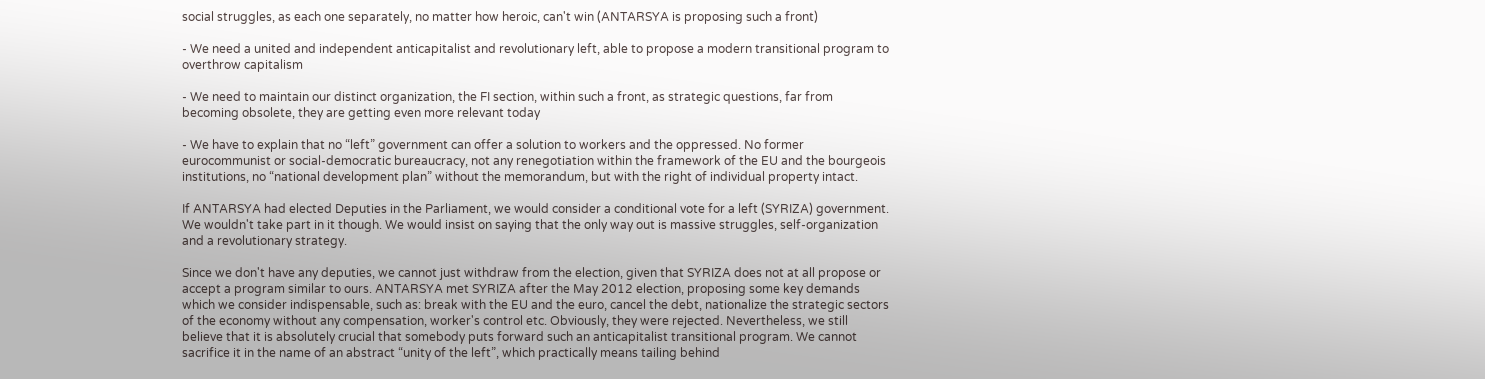social struggles, as each one separately, no matter how heroic, can't win (ANTARSYA is proposing such a front)

- We need a united and independent anticapitalist and revolutionary left, able to propose a modern transitional program to overthrow capitalism

- We need to maintain our distinct organization, the FI section, within such a front, as strategic questions, far from becoming obsolete, they are getting even more relevant today

- We have to explain that no “left” government can offer a solution to workers and the oppressed. No former eurocommunist or social-democratic bureaucracy, not any renegotiation within the framework of the EU and the bourgeois institutions, no “national development plan” without the memorandum, but with the right of individual property intact.

If ANTARSYA had elected Deputies in the Parliament, we would consider a conditional vote for a left (SYRIZA) government. We wouldn't take part in it though. We would insist on saying that the only way out is massive struggles, self-organization and a revolutionary strategy.

Since we don't have any deputies, we cannot just withdraw from the election, given that SYRIZA does not at all propose or accept a program similar to ours. ANTARSYA met SYRIZA after the May 2012 election, proposing some key demands which we consider indispensable, such as: break with the EU and the euro, cancel the debt, nationalize the strategic sectors of the economy without any compensation, worker's control etc. Obviously, they were rejected. Nevertheless, we still believe that it is absolutely crucial that somebody puts forward such an anticapitalist transitional program. We cannot sacrifice it in the name of an abstract “unity of the left”, which practically means tailing behind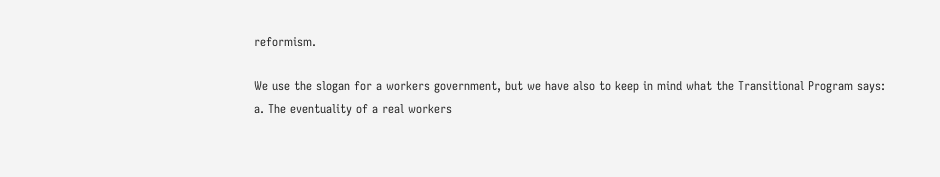reformism.

We use the slogan for a workers government, but we have also to keep in mind what the Transitional Program says:
a. The eventuality of a real workers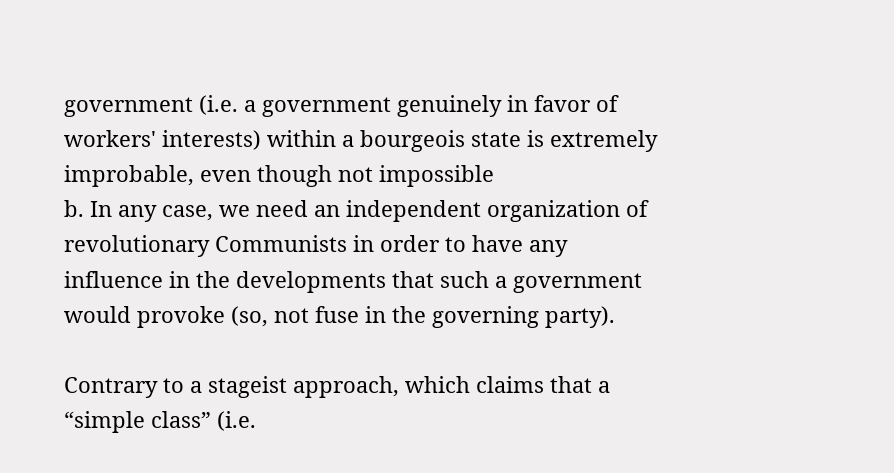government (i.e. a government genuinely in favor of workers' interests) within a bourgeois state is extremely improbable, even though not impossible
b. In any case, we need an independent organization of revolutionary Communists in order to have any influence in the developments that such a government would provoke (so, not fuse in the governing party).

Contrary to a stageist approach, which claims that a “simple class” (i.e.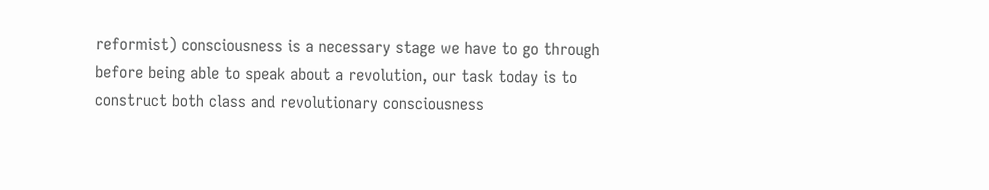reformist) consciousness is a necessary stage we have to go through before being able to speak about a revolution, our task today is to construct both class and revolutionary consciousness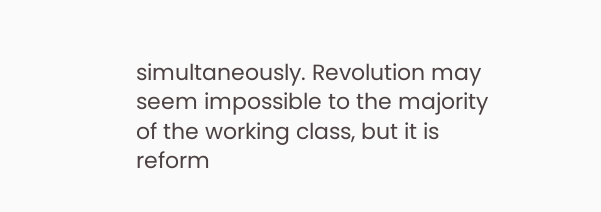simultaneously. Revolution may seem impossible to the majority of the working class, but it is reform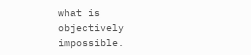what is objectively impossible.